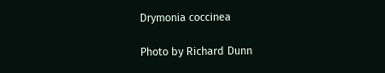Drymonia coccinea

Photo by Richard Dunn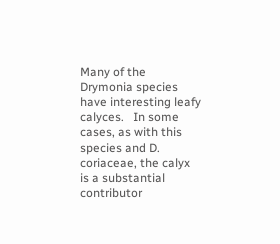Many of the Drymonia species have interesting leafy calyces.   In some cases, as with this species and D. coriaceae, the calyx is a substantial contributor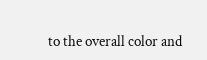to the overall color and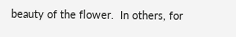beauty of the flower.  In others, for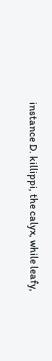instance D. killippi, the calyx, while leafy,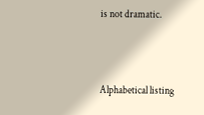is not dramatic.



Alphabetical listing